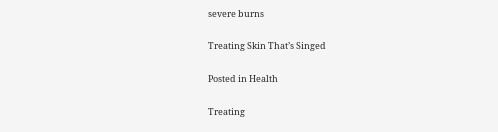severe burns

Treating Skin That’s Singed

Posted in Health

Treating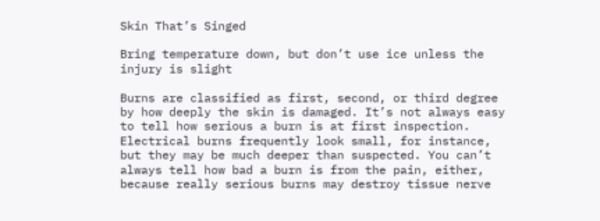Skin That’s Singed

Bring temperature down, but don’t use ice unless the injury is slight

Burns are classified as first, second, or third degree by how deeply the skin is damaged. It’s not always easy to tell how serious a burn is at first inspection. Electrical burns frequently look small, for instance, but they may be much deeper than suspected. You can’t always tell how bad a burn is from the pain, either, because really serious burns may destroy tissue nerve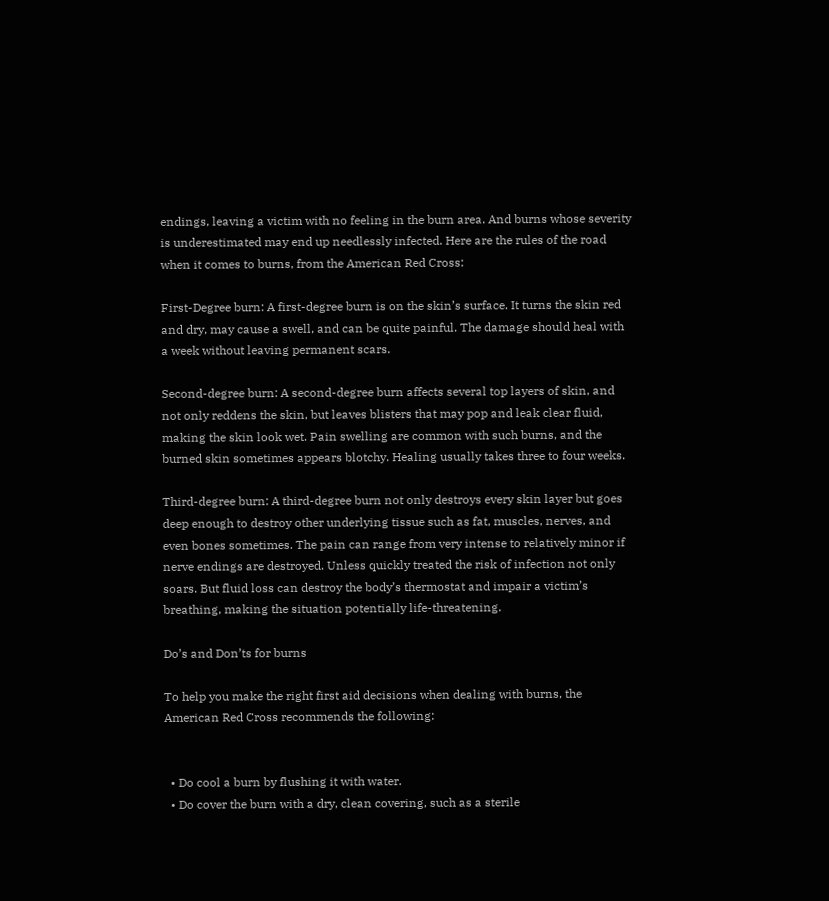endings, leaving a victim with no feeling in the burn area. And burns whose severity is underestimated may end up needlessly infected. Here are the rules of the road when it comes to burns, from the American Red Cross:

First-Degree burn: A first-degree burn is on the skin’s surface. It turns the skin red and dry, may cause a swell, and can be quite painful. The damage should heal with a week without leaving permanent scars.

Second-degree burn: A second-degree burn affects several top layers of skin, and not only reddens the skin, but leaves blisters that may pop and leak clear fluid, making the skin look wet. Pain swelling are common with such burns, and the burned skin sometimes appears blotchy. Healing usually takes three to four weeks.

Third-degree burn: A third-degree burn not only destroys every skin layer but goes deep enough to destroy other underlying tissue such as fat, muscles, nerves, and even bones sometimes. The pain can range from very intense to relatively minor if nerve endings are destroyed. Unless quickly treated the risk of infection not only soars. But fluid loss can destroy the body’s thermostat and impair a victim’s breathing, making the situation potentially life-threatening.

Do’s and Don’ts for burns

To help you make the right first aid decisions when dealing with burns, the American Red Cross recommends the following:


  • Do cool a burn by flushing it with water.
  • Do cover the burn with a dry, clean covering, such as a sterile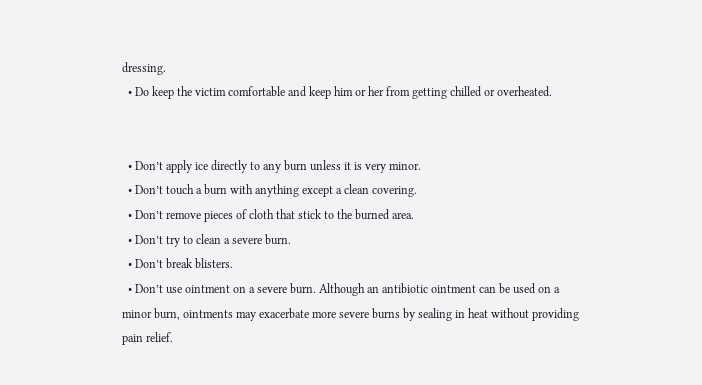dressing.
  • Do keep the victim comfortable and keep him or her from getting chilled or overheated.


  • Don’t apply ice directly to any burn unless it is very minor.
  • Don’t touch a burn with anything except a clean covering.
  • Don’t remove pieces of cloth that stick to the burned area.
  • Don’t try to clean a severe burn.
  • Don’t break blisters.
  • Don’t use ointment on a severe burn. Although an antibiotic ointment can be used on a minor burn, ointments may exacerbate more severe burns by sealing in heat without providing pain relief.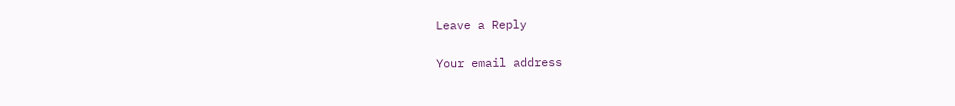Leave a Reply

Your email address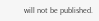will not be published.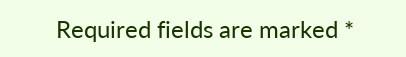Required fields are marked *